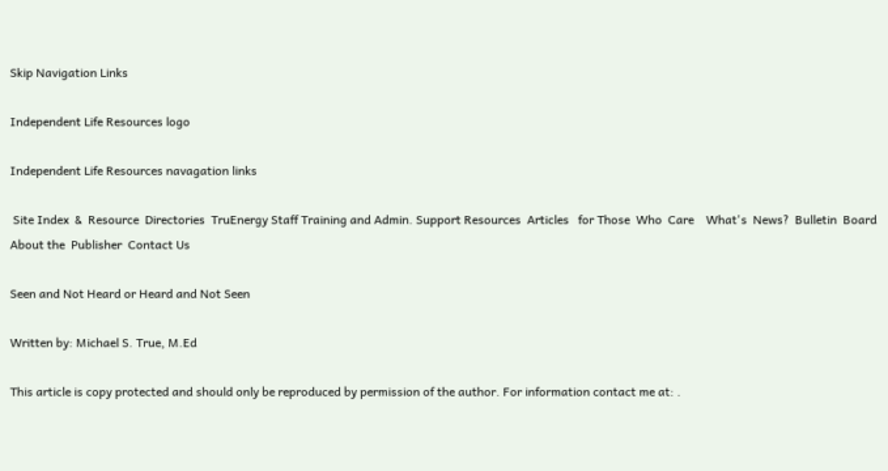Skip Navigation Links

Independent Life Resources logo

Independent Life Resources navagation links

 Site Index  &  Resource  Directories  TruEnergy Staff Training and Admin. Support Resources  Articles   for Those  Who  Care    What's  News?  Bulletin  Board   About the  Publisher  Contact Us

Seen and Not Heard or Heard and Not Seen

Written by: Michael S. True, M.Ed

This article is copy protected and should only be reproduced by permission of the author. For information contact me at: .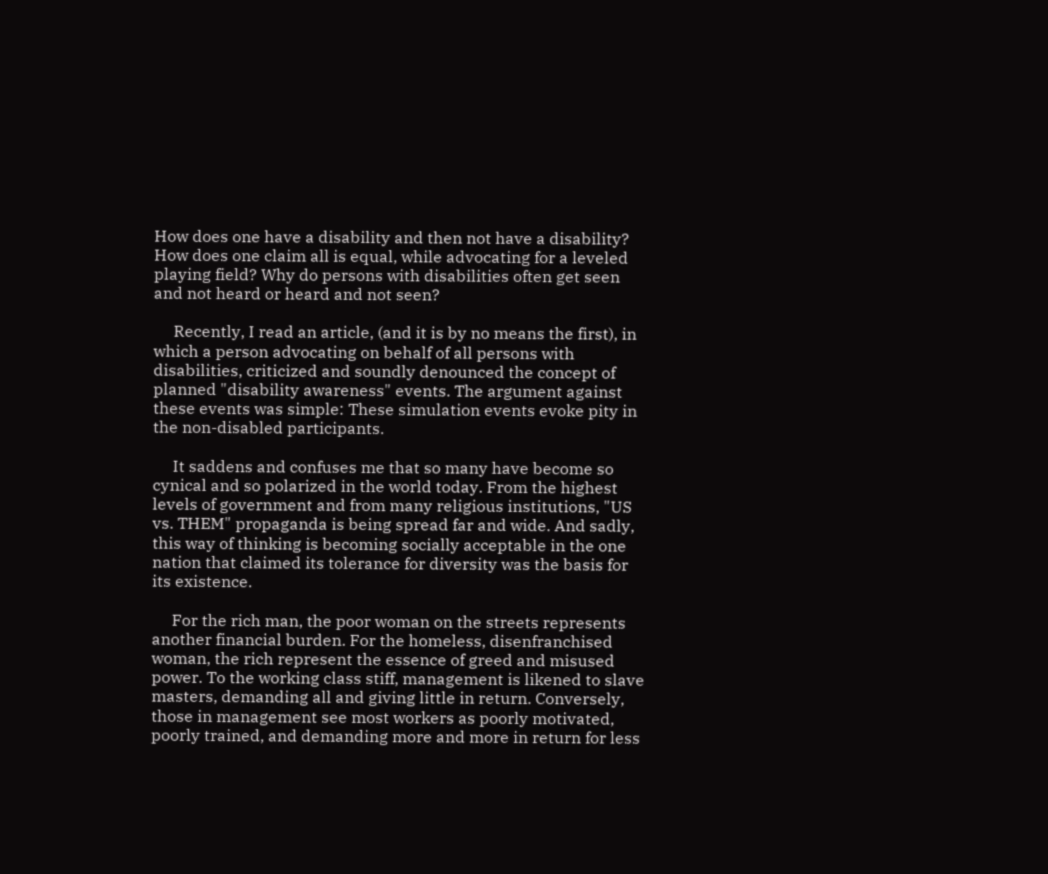How does one have a disability and then not have a disability? How does one claim all is equal, while advocating for a leveled playing field? Why do persons with disabilities often get seen and not heard or heard and not seen?

     Recently, I read an article, (and it is by no means the first), in which a person advocating on behalf of all persons with disabilities, criticized and soundly denounced the concept of planned "disability awareness" events. The argument against these events was simple: These simulation events evoke pity in the non-disabled participants.

     It saddens and confuses me that so many have become so cynical and so polarized in the world today. From the highest levels of government and from many religious institutions, "US vs. THEM" propaganda is being spread far and wide. And sadly, this way of thinking is becoming socially acceptable in the one nation that claimed its tolerance for diversity was the basis for its existence.

     For the rich man, the poor woman on the streets represents another financial burden. For the homeless, disenfranchised woman, the rich represent the essence of greed and misused power. To the working class stiff, management is likened to slave masters, demanding all and giving little in return. Conversely, those in management see most workers as poorly motivated, poorly trained, and demanding more and more in return for less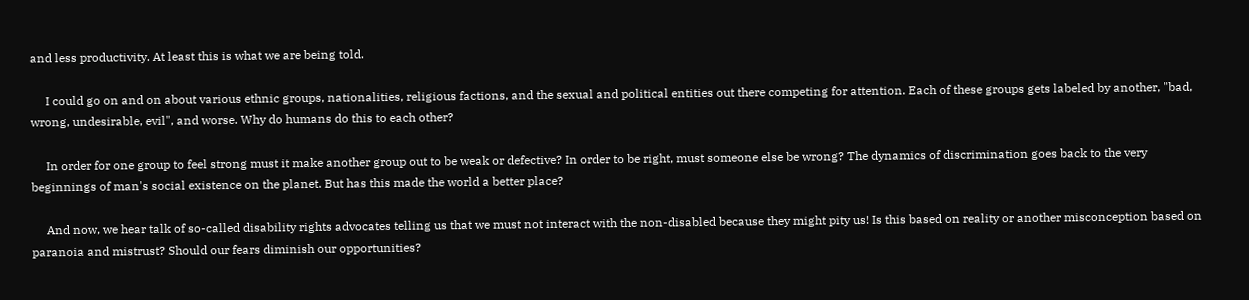and less productivity. At least this is what we are being told.

     I could go on and on about various ethnic groups, nationalities, religious factions, and the sexual and political entities out there competing for attention. Each of these groups gets labeled by another, "bad, wrong, undesirable, evil", and worse. Why do humans do this to each other?

     In order for one group to feel strong must it make another group out to be weak or defective? In order to be right, must someone else be wrong? The dynamics of discrimination goes back to the very beginnings of man's social existence on the planet. But has this made the world a better place?

     And now, we hear talk of so-called disability rights advocates telling us that we must not interact with the non-disabled because they might pity us! Is this based on reality or another misconception based on paranoia and mistrust? Should our fears diminish our opportunities?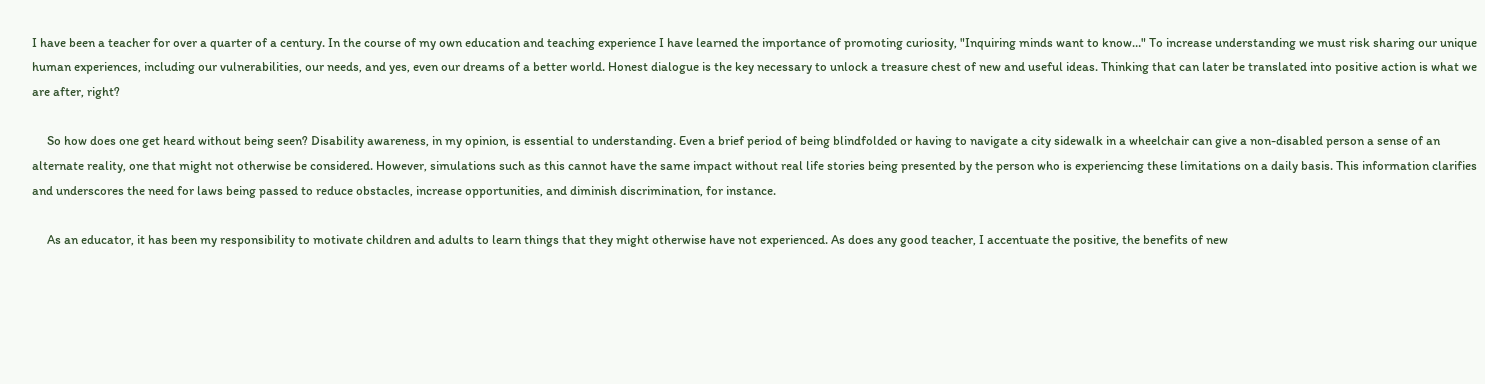I have been a teacher for over a quarter of a century. In the course of my own education and teaching experience I have learned the importance of promoting curiosity, "Inquiring minds want to know…" To increase understanding we must risk sharing our unique human experiences, including our vulnerabilities, our needs, and yes, even our dreams of a better world. Honest dialogue is the key necessary to unlock a treasure chest of new and useful ideas. Thinking that can later be translated into positive action is what we are after, right?

     So how does one get heard without being seen? Disability awareness, in my opinion, is essential to understanding. Even a brief period of being blindfolded or having to navigate a city sidewalk in a wheelchair can give a non-disabled person a sense of an alternate reality, one that might not otherwise be considered. However, simulations such as this cannot have the same impact without real life stories being presented by the person who is experiencing these limitations on a daily basis. This information clarifies and underscores the need for laws being passed to reduce obstacles, increase opportunities, and diminish discrimination, for instance.

     As an educator, it has been my responsibility to motivate children and adults to learn things that they might otherwise have not experienced. As does any good teacher, I accentuate the positive, the benefits of new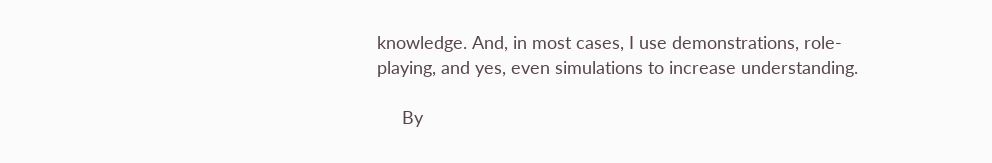knowledge. And, in most cases, I use demonstrations, role-playing, and yes, even simulations to increase understanding.

     By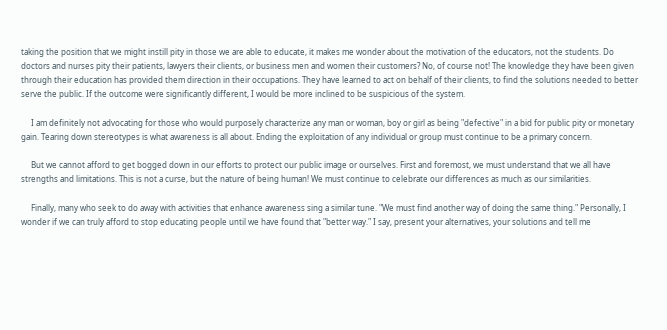taking the position that we might instill pity in those we are able to educate, it makes me wonder about the motivation of the educators, not the students. Do doctors and nurses pity their patients, lawyers their clients, or business men and women their customers? No, of course not! The knowledge they have been given through their education has provided them direction in their occupations. They have learned to act on behalf of their clients, to find the solutions needed to better serve the public. If the outcome were significantly different, I would be more inclined to be suspicious of the system.

     I am definitely not advocating for those who would purposely characterize any man or woman, boy or girl as being "defective" in a bid for public pity or monetary gain. Tearing down stereotypes is what awareness is all about. Ending the exploitation of any individual or group must continue to be a primary concern.

     But we cannot afford to get bogged down in our efforts to protect our public image or ourselves. First and foremost, we must understand that we all have strengths and limitations. This is not a curse, but the nature of being human! We must continue to celebrate our differences as much as our similarities.

     Finally, many who seek to do away with activities that enhance awareness sing a similar tune. "We must find another way of doing the same thing." Personally, I wonder if we can truly afford to stop educating people until we have found that "better way." I say, present your alternatives, your solutions and tell me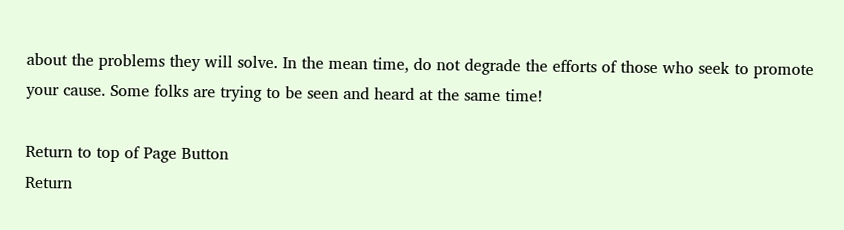about the problems they will solve. In the mean time, do not degrade the efforts of those who seek to promote your cause. Some folks are trying to be seen and heard at the same time!

Return to top of Page Button
Return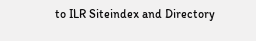to ILR Siteindex and Directory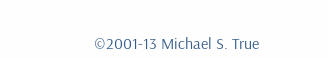©2001-13 Michael S. True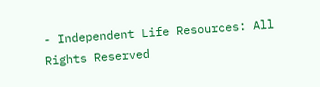- Independent Life Resources: All Rights Reserved